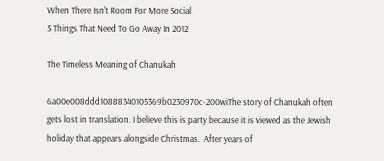When There Isn't Room For More Social
5 Things That Need To Go Away In 2012

The Timeless Meaning of Chanukah

6a00e008ddd10888340105369b0230970c-200wiThe story of Chanukah often gets lost in translation. I believe this is party because it is viewed as the Jewish holiday that appears alongside Christmas.  After years of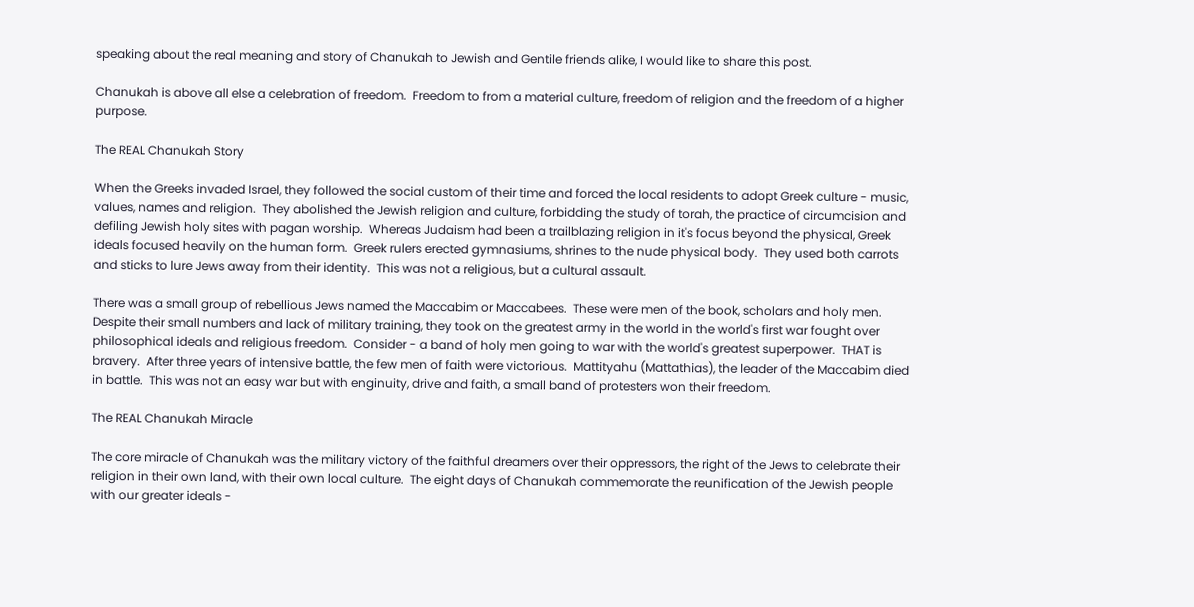speaking about the real meaning and story of Chanukah to Jewish and Gentile friends alike, I would like to share this post.

Chanukah is above all else a celebration of freedom.  Freedom to from a material culture, freedom of religion and the freedom of a higher purpose.

The REAL Chanukah Story

When the Greeks invaded Israel, they followed the social custom of their time and forced the local residents to adopt Greek culture - music, values, names and religion.  They abolished the Jewish religion and culture, forbidding the study of torah, the practice of circumcision and defiling Jewish holy sites with pagan worship.  Whereas Judaism had been a trailblazing religion in it's focus beyond the physical, Greek ideals focused heavily on the human form.  Greek rulers erected gymnasiums, shrines to the nude physical body.  They used both carrots and sticks to lure Jews away from their identity.  This was not a religious, but a cultural assault.

There was a small group of rebellious Jews named the Maccabim or Maccabees.  These were men of the book, scholars and holy men.  Despite their small numbers and lack of military training, they took on the greatest army in the world in the world's first war fought over philosophical ideals and religious freedom.  Consider - a band of holy men going to war with the world's greatest superpower.  THAT is bravery.  After three years of intensive battle, the few men of faith were victorious.  Mattityahu (Mattathias), the leader of the Maccabim died in battle.  This was not an easy war but with enginuity, drive and faith, a small band of protesters won their freedom.

The REAL Chanukah Miracle

The core miracle of Chanukah was the military victory of the faithful dreamers over their oppressors, the right of the Jews to celebrate their religion in their own land, with their own local culture.  The eight days of Chanukah commemorate the reunification of the Jewish people with our greater ideals -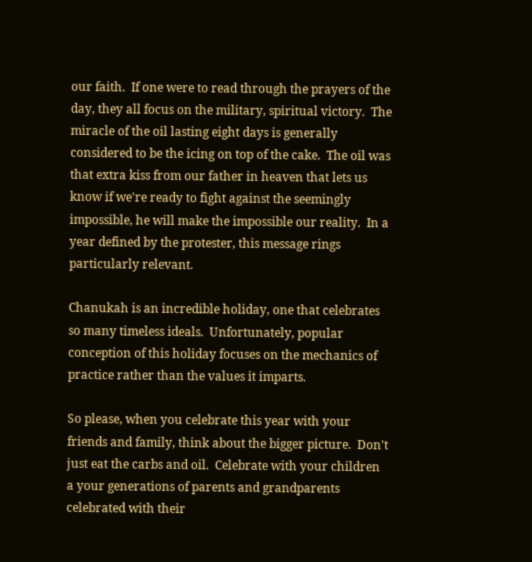our faith.  If one were to read through the prayers of the day, they all focus on the military, spiritual victory.  The miracle of the oil lasting eight days is generally considered to be the icing on top of the cake.  The oil was that extra kiss from our father in heaven that lets us know if we're ready to fight against the seemingly impossible, he will make the impossible our reality.  In a year defined by the protester, this message rings particularly relevant.

Chanukah is an incredible holiday, one that celebrates so many timeless ideals.  Unfortunately, popular conception of this holiday focuses on the mechanics of practice rather than the values it imparts.

So please, when you celebrate this year with your friends and family, think about the bigger picture.  Don't just eat the carbs and oil.  Celebrate with your children a your generations of parents and grandparents celebrated with their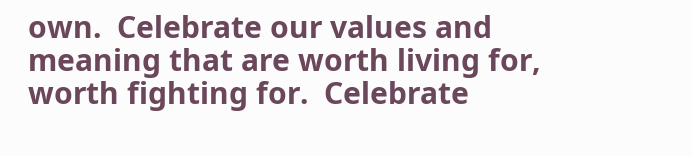own.  Celebrate our values and meaning that are worth living for, worth fighting for.  Celebrate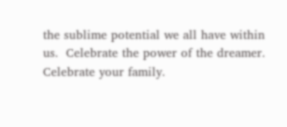the sublime potential we all have within us.  Celebrate the power of the dreamer.  Celebrate your family.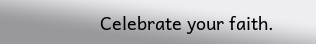Celebrate your faith.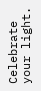Celebrate your light.